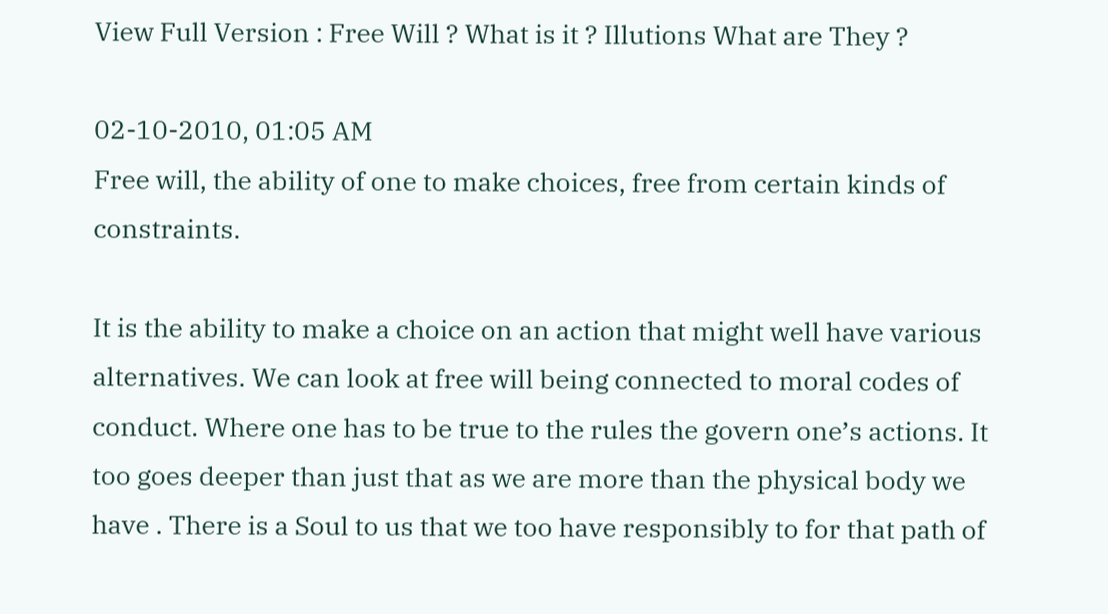View Full Version : Free Will ? What is it ? Illutions What are They ?

02-10-2010, 01:05 AM
Free will, the ability of one to make choices, free from certain kinds of constraints.

It is the ability to make a choice on an action that might well have various alternatives. We can look at free will being connected to moral codes of conduct. Where one has to be true to the rules the govern one’s actions. It too goes deeper than just that as we are more than the physical body we have . There is a Soul to us that we too have responsibly to for that path of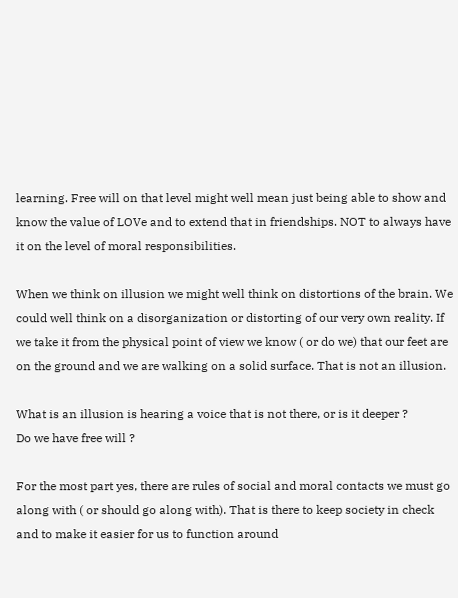learning. Free will on that level might well mean just being able to show and know the value of LOVe and to extend that in friendships. NOT to always have it on the level of moral responsibilities.

When we think on illusion we might well think on distortions of the brain. We could well think on a disorganization or distorting of our very own reality. If we take it from the physical point of view we know ( or do we) that our feet are on the ground and we are walking on a solid surface. That is not an illusion.

What is an illusion is hearing a voice that is not there, or is it deeper ?
Do we have free will ?

For the most part yes, there are rules of social and moral contacts we must go along with ( or should go along with). That is there to keep society in check and to make it easier for us to function around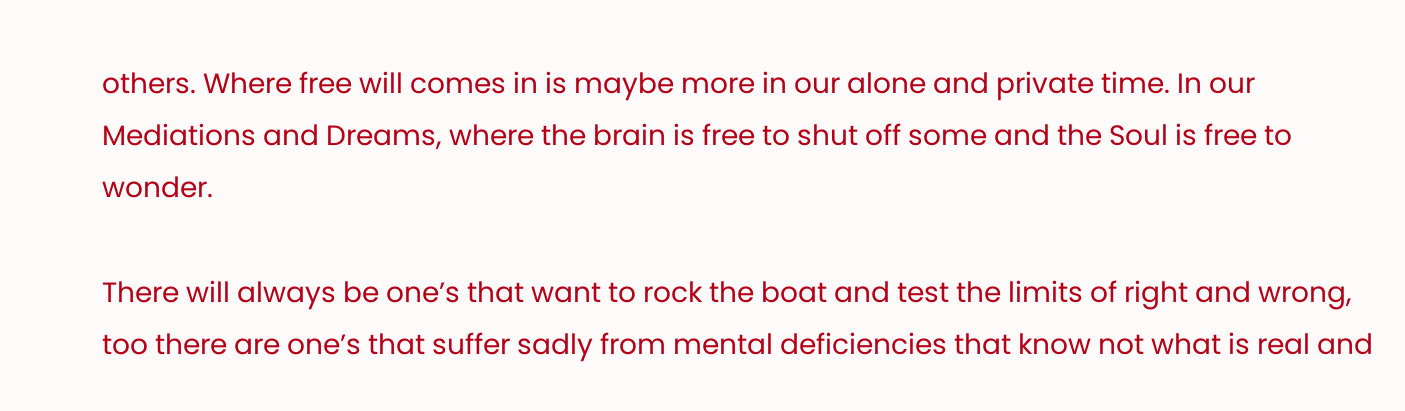others. Where free will comes in is maybe more in our alone and private time. In our Mediations and Dreams, where the brain is free to shut off some and the Soul is free to wonder.

There will always be one’s that want to rock the boat and test the limits of right and wrong, too there are one’s that suffer sadly from mental deficiencies that know not what is real and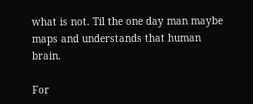what is not. Til the one day man maybe maps and understands that human brain.

For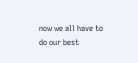now we all have to do our best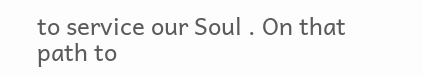to service our Soul . On that path to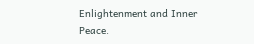Enlightenment and Inner Peace.